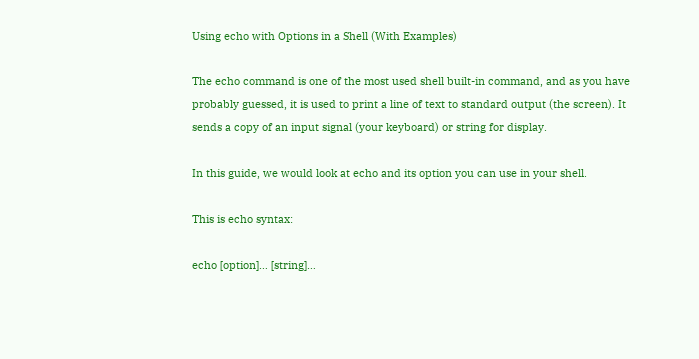Using echo with Options in a Shell (With Examples)

The echo command is one of the most used shell built-in command, and as you have probably guessed, it is used to print a line of text to standard output (the screen). It sends a copy of an input signal (your keyboard) or string for display.

In this guide, we would look at echo and its option you can use in your shell.

This is echo syntax:

echo [option]… [string]…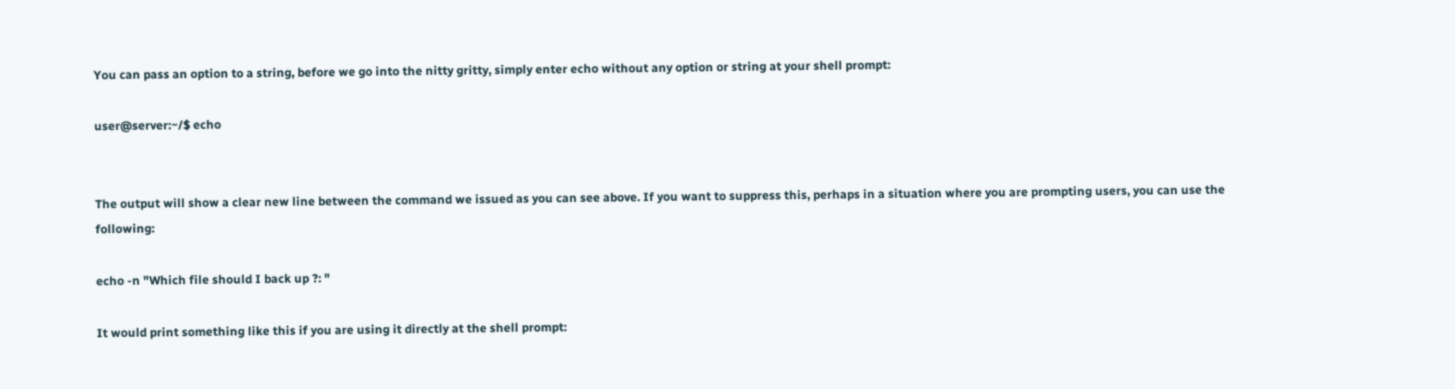You can pass an option to a string, before we go into the nitty gritty, simply enter echo without any option or string at your shell prompt:

user@server:~/$ echo


The output will show a clear new line between the command we issued as you can see above. If you want to suppress this, perhaps in a situation where you are prompting users, you can use the following:

echo -n "Which file should I back up ?: "

It would print something like this if you are using it directly at the shell prompt: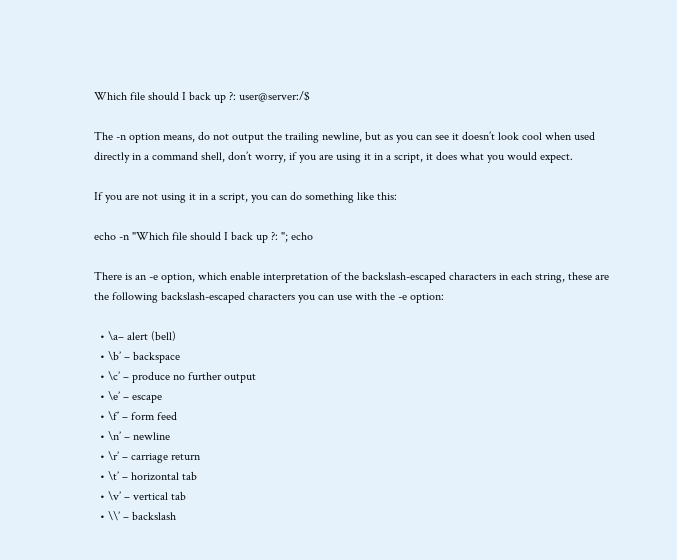Which file should I back up ?: user@server:/$

The -n option means, do not output the trailing newline, but as you can see it doesn’t look cool when used directly in a command shell, don’t worry, if you are using it in a script, it does what you would expect.

If you are not using it in a script, you can do something like this:

echo -n "Which file should I back up ?: "; echo

There is an -e option, which enable interpretation of the backslash-escaped characters in each string, these are the following backslash-escaped characters you can use with the -e option:

  • \a– alert (bell)
  • \b’ – backspace
  • \c’ – produce no further output
  • \e’ – escape
  • \f’ – form feed
  • \n’ – newline
  • \r’ – carriage return
  • \t’ – horizontal tab
  • \v’ – vertical tab
  • \\’ – backslash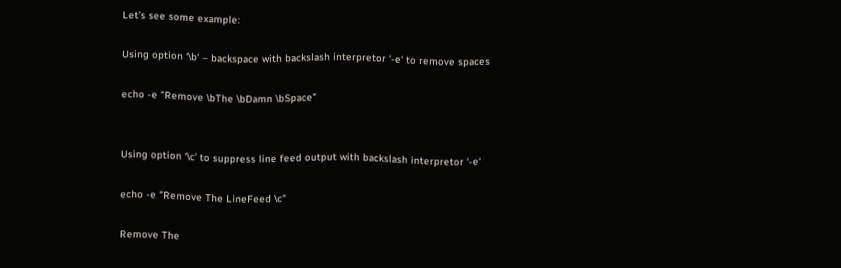Let’s see some example:

Using option ‘\b‘ – backspace with backslash interpretor ‘-e‘ to remove spaces

echo -e "Remove \bThe \bDamn \bSpace"


Using option ‘\c’ to suppress line feed output with backslash interpretor ‘-e‘

echo -e "Remove The LineFeed \c"

Remove The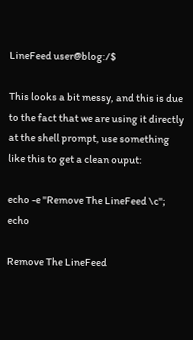LineFeed user@blog:/$

This looks a bit messy, and this is due to the fact that we are using it directly at the shell prompt, use something like this to get a clean ouput:

echo -e "Remove The LineFeed \c"; echo

Remove The LineFeed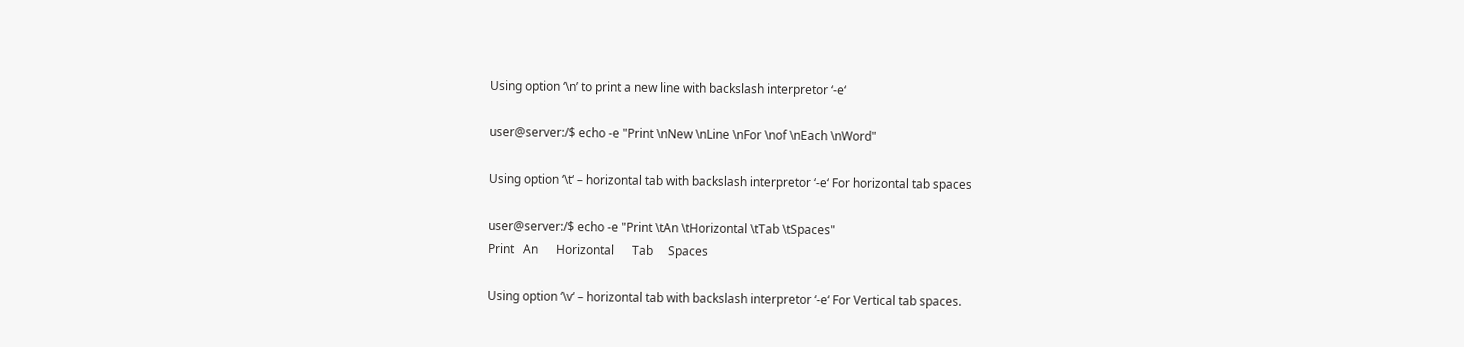Using option ‘\n’ to print a new line with backslash interpretor ‘-e‘

user@server:/$ echo -e "Print \nNew \nLine \nFor \nof \nEach \nWord"

Using option ‘\t‘ – horizontal tab with backslash interpretor ‘-e‘ For horizontal tab spaces

user@server:/$ echo -e "Print \tAn \tHorizontal \tTab \tSpaces"
Print   An      Horizontal      Tab     Spaces

Using option ‘\v‘ – horizontal tab with backslash interpretor ‘-e‘ For Vertical tab spaces.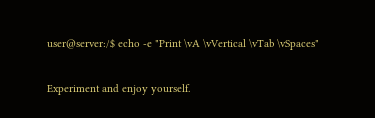user@server:/$ echo -e "Print \vA \vVertical \vTab \vSpaces"

Experiment and enjoy yourself.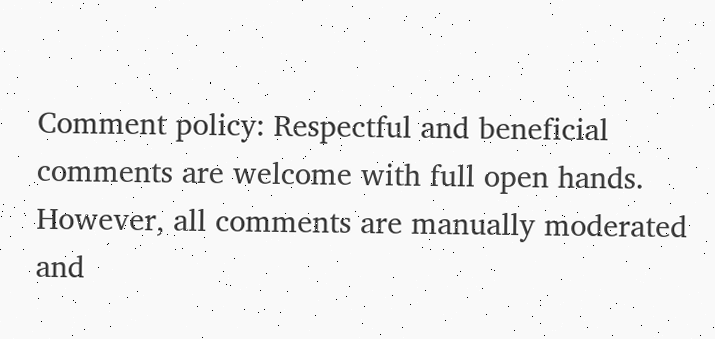Comment policy: Respectful and beneficial comments are welcome with full open hands. However, all comments are manually moderated and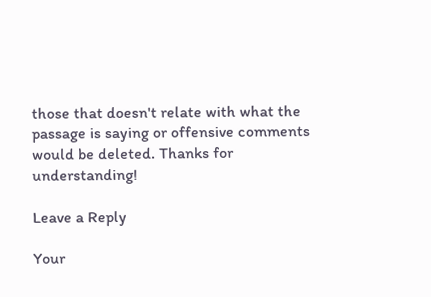those that doesn't relate with what the passage is saying or offensive comments would be deleted. Thanks for understanding!

Leave a Reply

Your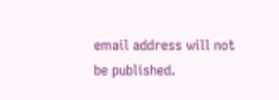email address will not be published.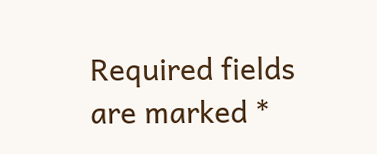Required fields are marked *